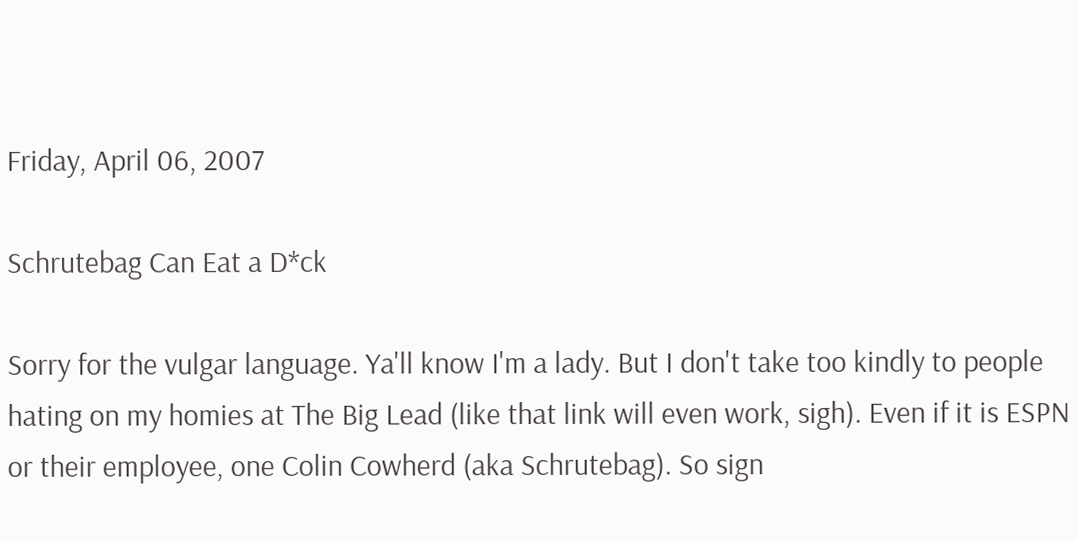Friday, April 06, 2007

Schrutebag Can Eat a D*ck

Sorry for the vulgar language. Ya'll know I'm a lady. But I don't take too kindly to people hating on my homies at The Big Lead (like that link will even work, sigh). Even if it is ESPN or their employee, one Colin Cowherd (aka Schrutebag). So sign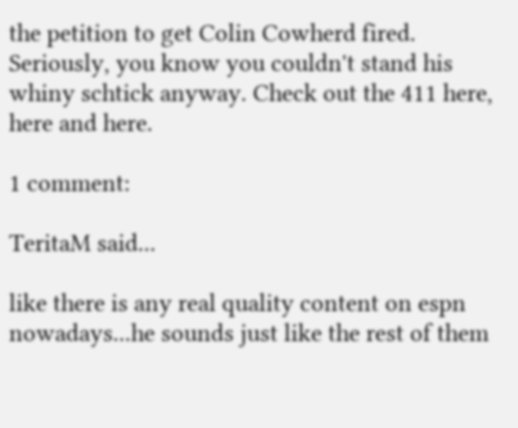the petition to get Colin Cowherd fired. Seriously, you know you couldn't stand his whiny schtick anyway. Check out the 411 here, here and here.

1 comment:

TeritaM said...

like there is any real quality content on espn nowadays...he sounds just like the rest of them